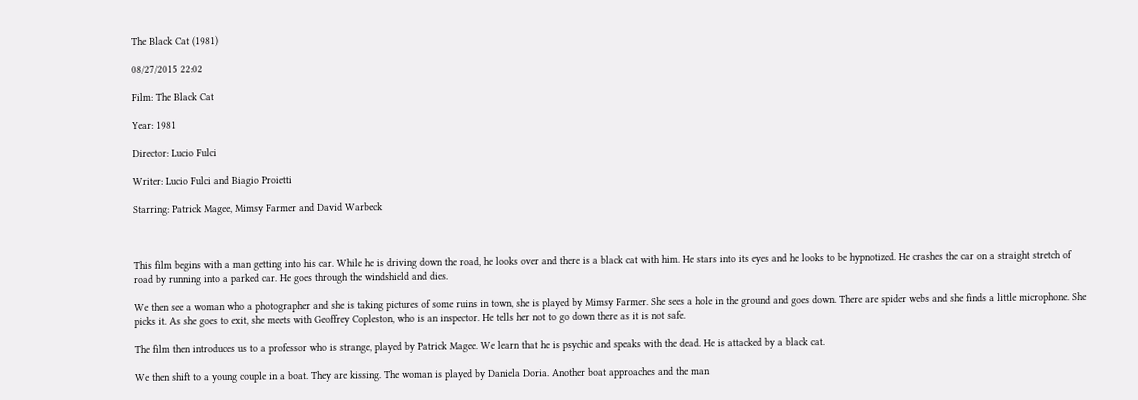The Black Cat (1981)

08/27/2015 22:02

Film: The Black Cat

Year: 1981

Director: Lucio Fulci

Writer: Lucio Fulci and Biagio Proietti

Starring: Patrick Magee, Mimsy Farmer and David Warbeck



This film begins with a man getting into his car. While he is driving down the road, he looks over and there is a black cat with him. He stars into its eyes and he looks to be hypnotized. He crashes the car on a straight stretch of road by running into a parked car. He goes through the windshield and dies.

We then see a woman who a photographer and she is taking pictures of some ruins in town, she is played by Mimsy Farmer. She sees a hole in the ground and goes down. There are spider webs and she finds a little microphone. She picks it. As she goes to exit, she meets with Geoffrey Copleston, who is an inspector. He tells her not to go down there as it is not safe.

The film then introduces us to a professor who is strange, played by Patrick Magee. We learn that he is psychic and speaks with the dead. He is attacked by a black cat.

We then shift to a young couple in a boat. They are kissing. The woman is played by Daniela Doria. Another boat approaches and the man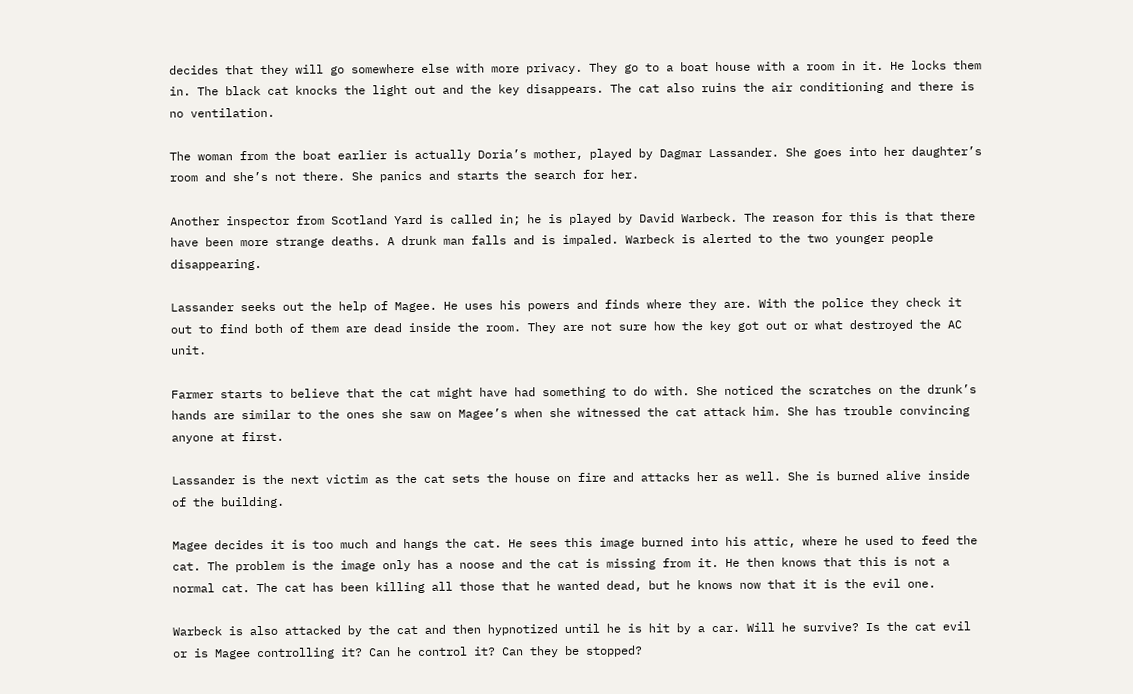decides that they will go somewhere else with more privacy. They go to a boat house with a room in it. He locks them in. The black cat knocks the light out and the key disappears. The cat also ruins the air conditioning and there is no ventilation.

The woman from the boat earlier is actually Doria’s mother, played by Dagmar Lassander. She goes into her daughter’s room and she’s not there. She panics and starts the search for her.

Another inspector from Scotland Yard is called in; he is played by David Warbeck. The reason for this is that there have been more strange deaths. A drunk man falls and is impaled. Warbeck is alerted to the two younger people disappearing.

Lassander seeks out the help of Magee. He uses his powers and finds where they are. With the police they check it out to find both of them are dead inside the room. They are not sure how the key got out or what destroyed the AC unit.

Farmer starts to believe that the cat might have had something to do with. She noticed the scratches on the drunk’s hands are similar to the ones she saw on Magee’s when she witnessed the cat attack him. She has trouble convincing anyone at first.

Lassander is the next victim as the cat sets the house on fire and attacks her as well. She is burned alive inside of the building.

Magee decides it is too much and hangs the cat. He sees this image burned into his attic, where he used to feed the cat. The problem is the image only has a noose and the cat is missing from it. He then knows that this is not a normal cat. The cat has been killing all those that he wanted dead, but he knows now that it is the evil one.

Warbeck is also attacked by the cat and then hypnotized until he is hit by a car. Will he survive? Is the cat evil or is Magee controlling it? Can he control it? Can they be stopped?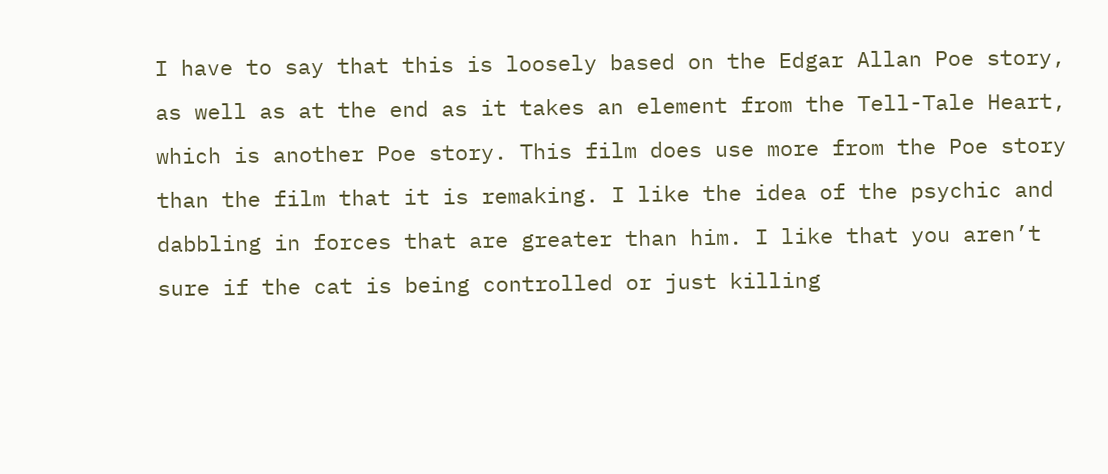I have to say that this is loosely based on the Edgar Allan Poe story, as well as at the end as it takes an element from the Tell-Tale Heart, which is another Poe story. This film does use more from the Poe story than the film that it is remaking. I like the idea of the psychic and dabbling in forces that are greater than him. I like that you aren’t sure if the cat is being controlled or just killing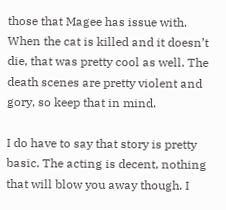those that Magee has issue with. When the cat is killed and it doesn’t die, that was pretty cool as well. The death scenes are pretty violent and gory, so keep that in mind.

I do have to say that story is pretty basic. The acting is decent, nothing that will blow you away though. I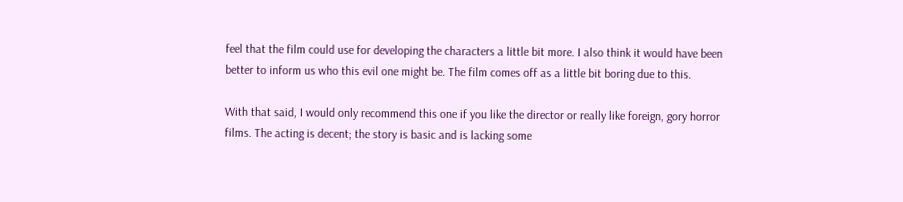feel that the film could use for developing the characters a little bit more. I also think it would have been better to inform us who this evil one might be. The film comes off as a little bit boring due to this.

With that said, I would only recommend this one if you like the director or really like foreign, gory horror films. The acting is decent; the story is basic and is lacking some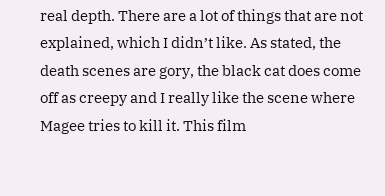real depth. There are a lot of things that are not explained, which I didn’t like. As stated, the death scenes are gory, the black cat does come off as creepy and I really like the scene where Magee tries to kill it. This film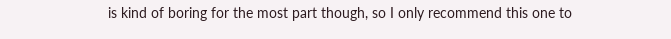is kind of boring for the most part though, so I only recommend this one to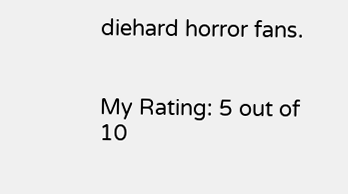diehard horror fans.


My Rating: 5 out of 10